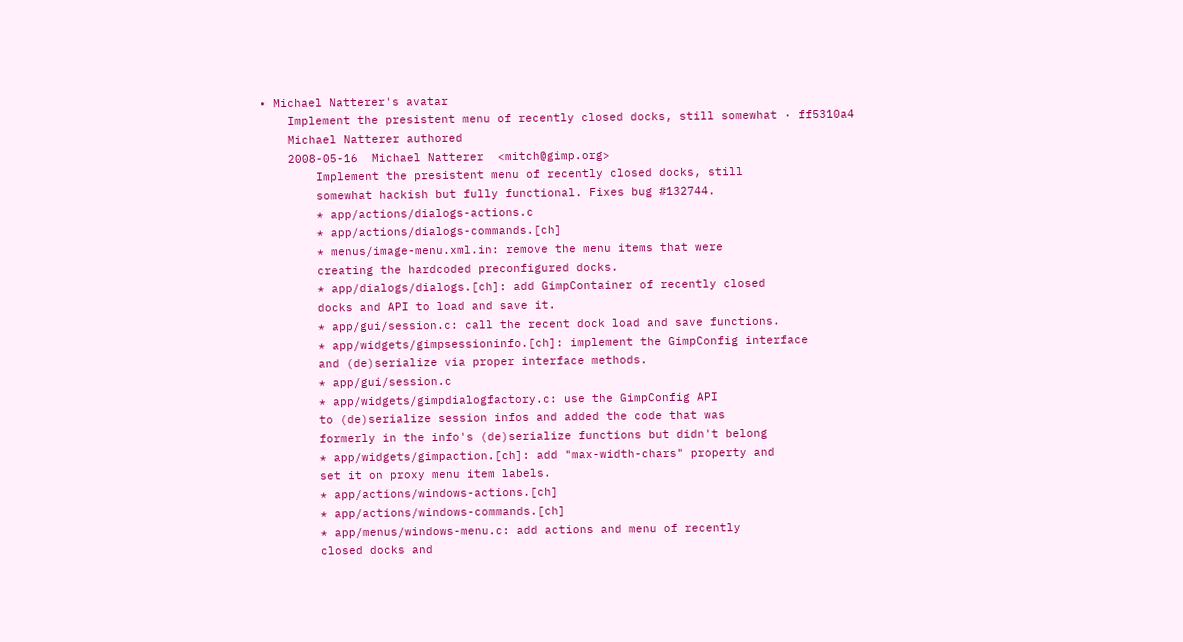• Michael Natterer's avatar
    Implement the presistent menu of recently closed docks, still somewhat · ff5310a4
    Michael Natterer authored
    2008-05-16  Michael Natterer  <mitch@gimp.org>
        Implement the presistent menu of recently closed docks, still
        somewhat hackish but fully functional. Fixes bug #132744.
        * app/actions/dialogs-actions.c
        * app/actions/dialogs-commands.[ch]
        * menus/image-menu.xml.in: remove the menu items that were
        creating the hardcoded preconfigured docks.
        * app/dialogs/dialogs.[ch]: add GimpContainer of recently closed
        docks and API to load and save it.
        * app/gui/session.c: call the recent dock load and save functions.
        * app/widgets/gimpsessioninfo.[ch]: implement the GimpConfig interface
        and (de)serialize via proper interface methods.
        * app/gui/session.c
        * app/widgets/gimpdialogfactory.c: use the GimpConfig API
        to (de)serialize session infos and added the code that was
        formerly in the info's (de)serialize functions but didn't belong
        * app/widgets/gimpaction.[ch]: add "max-width-chars" property and
        set it on proxy menu item labels.
        * app/actions/windows-actions.[ch]
        * app/actions/windows-commands.[ch]
        * app/menus/windows-menu.c: add actions and menu of recently
        closed docks and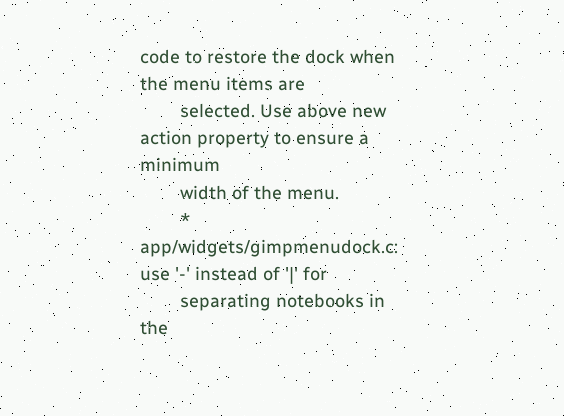code to restore the dock when the menu items are
        selected. Use above new action property to ensure a minimum
        width of the menu.
        * app/widgets/gimpmenudock.c: use '-' instead of '|' for
        separating notebooks in the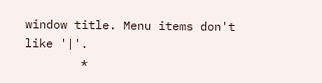window title. Menu items don't like '|'.
        *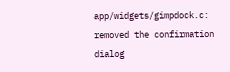app/widgets/gimpdock.c: removed the confirmation dialog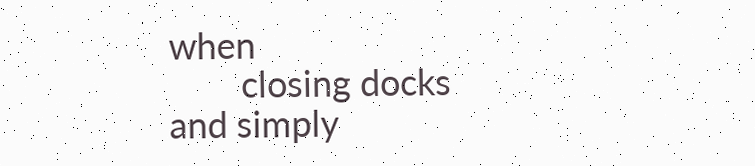when
        closing docks and simply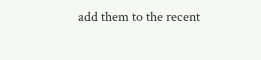add them to the recent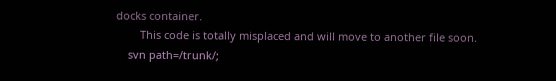docks container.
        This code is totally misplaced and will move to another file soon.
    svn path=/trunk/;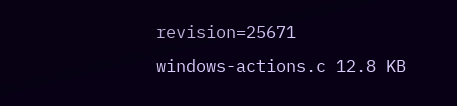revision=25671
windows-actions.c 12.8 KB